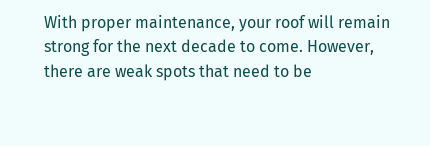With proper maintenance, your roof will remain strong for the next decade to come. However, there are weak spots that need to be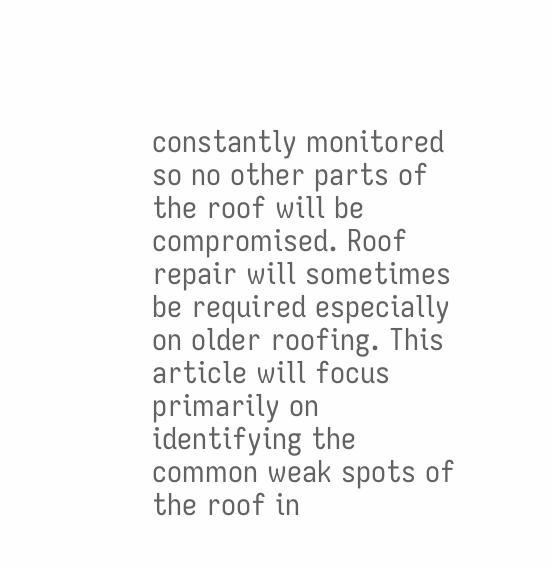constantly monitored so no other parts of the roof will be compromised. Roof repair will sometimes be required especially on older roofing. This article will focus primarily on identifying the common weak spots of the roof in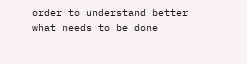order to understand better what needs to be done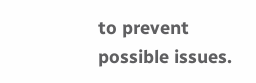to prevent possible issues.